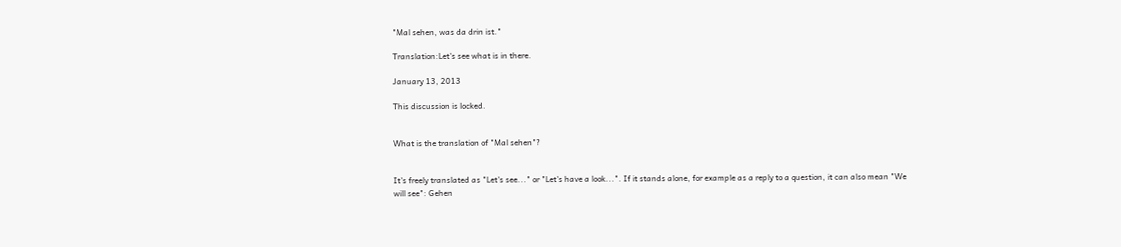"Mal sehen, was da drin ist."

Translation:Let's see what is in there.

January 13, 2013

This discussion is locked.


What is the translation of "Mal sehen"?


It's freely translated as "Let's see..." or "Let's have a look...". If it stands alone, for example as a reply to a question, it can also mean "We will see": Gehen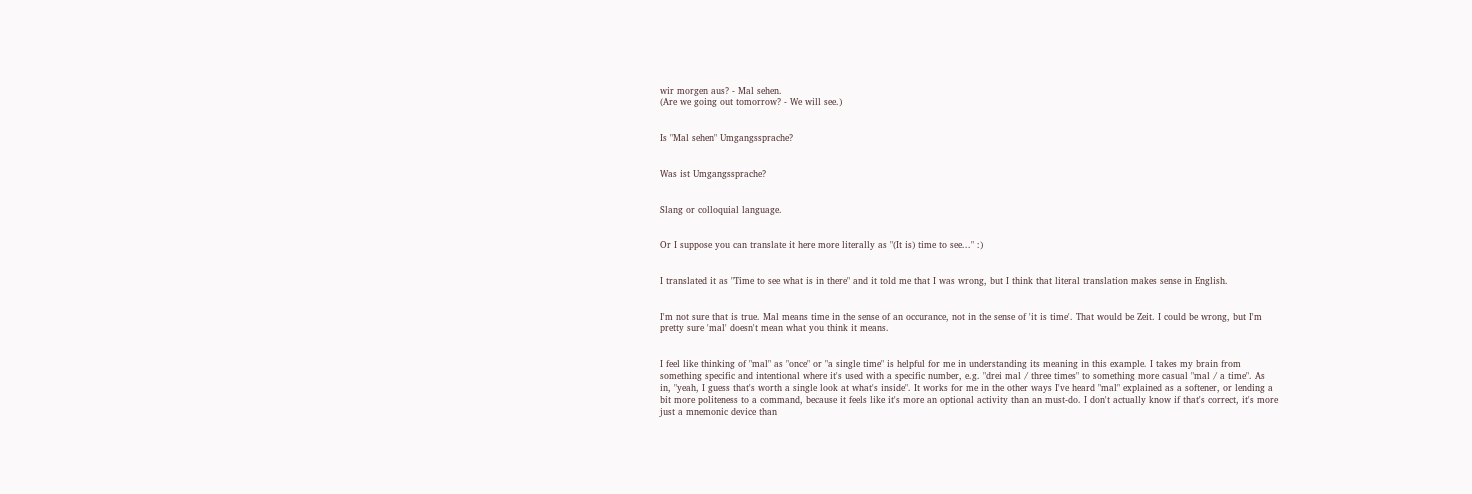wir morgen aus? - Mal sehen.
(Are we going out tomorrow? - We will see.)


Is "Mal sehen" Umgangssprache?


Was ist Umgangssprache?


Slang or colloquial language.


Or I suppose you can translate it here more literally as "(It is) time to see..." :)


I translated it as "Time to see what is in there" and it told me that I was wrong, but I think that literal translation makes sense in English.


I'm not sure that is true. Mal means time in the sense of an occurance, not in the sense of 'it is time'. That would be Zeit. I could be wrong, but I'm pretty sure 'mal' doesn't mean what you think it means.


I feel like thinking of "mal" as "once" or "a single time" is helpful for me in understanding its meaning in this example. I takes my brain from something specific and intentional where it's used with a specific number, e.g. "drei mal / three times" to something more casual "mal / a time". As in, "yeah, I guess that's worth a single look at what's inside". It works for me in the other ways I've heard "mal" explained as a softener, or lending a bit more politeness to a command, because it feels like it's more an optional activity than an must-do. I don't actually know if that's correct, it's more just a mnemonic device than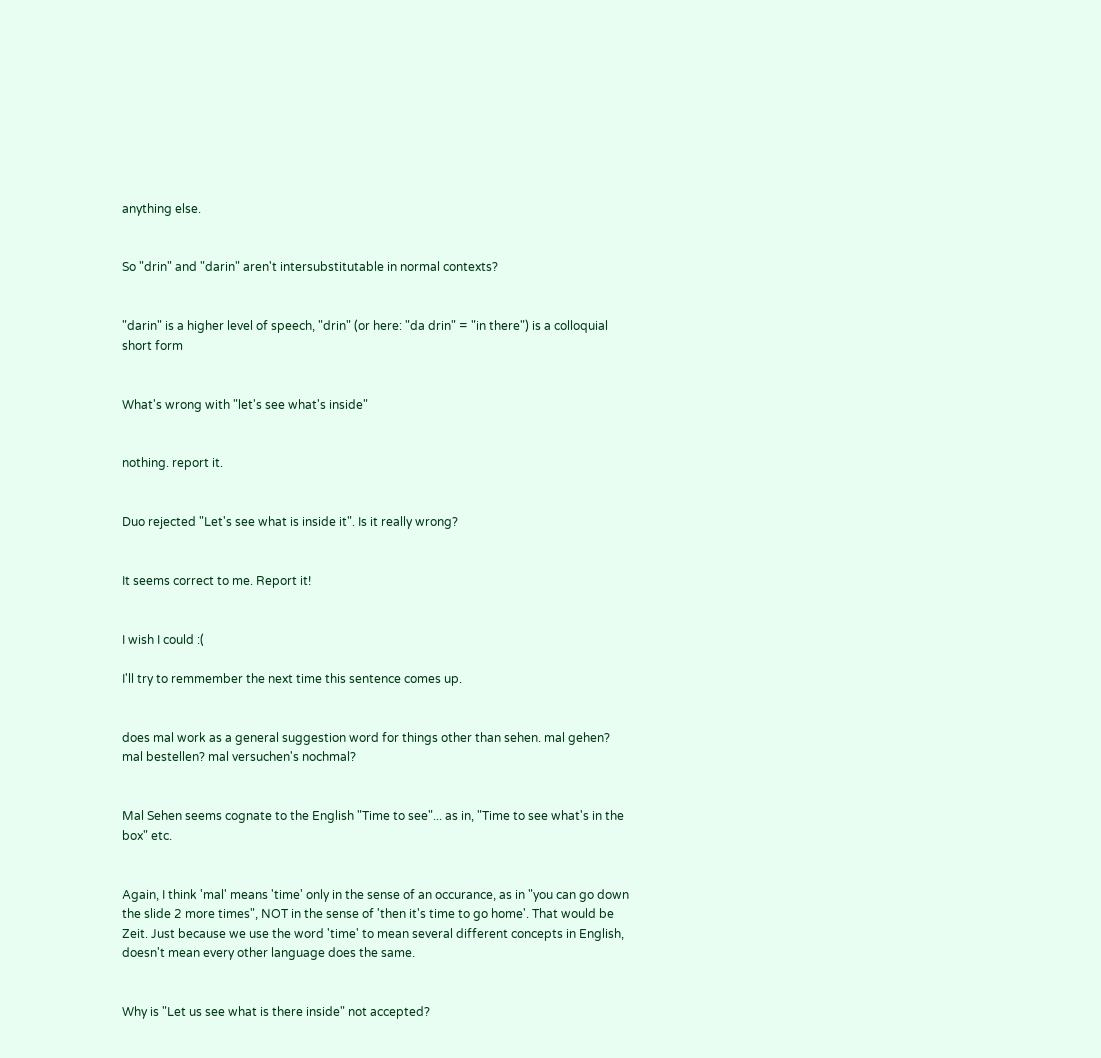anything else.


So "drin" and "darin" aren't intersubstitutable in normal contexts?


"darin" is a higher level of speech, "drin" (or here: "da drin" = "in there") is a colloquial short form


What's wrong with "let's see what's inside"


nothing. report it.


Duo rejected "Let's see what is inside it". Is it really wrong?


It seems correct to me. Report it!


I wish I could :(

I'll try to remmember the next time this sentence comes up.


does mal work as a general suggestion word for things other than sehen. mal gehen? mal bestellen? mal versuchen's nochmal?


Mal Sehen seems cognate to the English "Time to see"... as in, "Time to see what's in the box" etc.


Again, I think 'mal' means 'time' only in the sense of an occurance, as in "you can go down the slide 2 more times", NOT in the sense of 'then it's time to go home'. That would be Zeit. Just because we use the word 'time' to mean several different concepts in English, doesn't mean every other language does the same.


Why is "Let us see what is there inside" not accepted?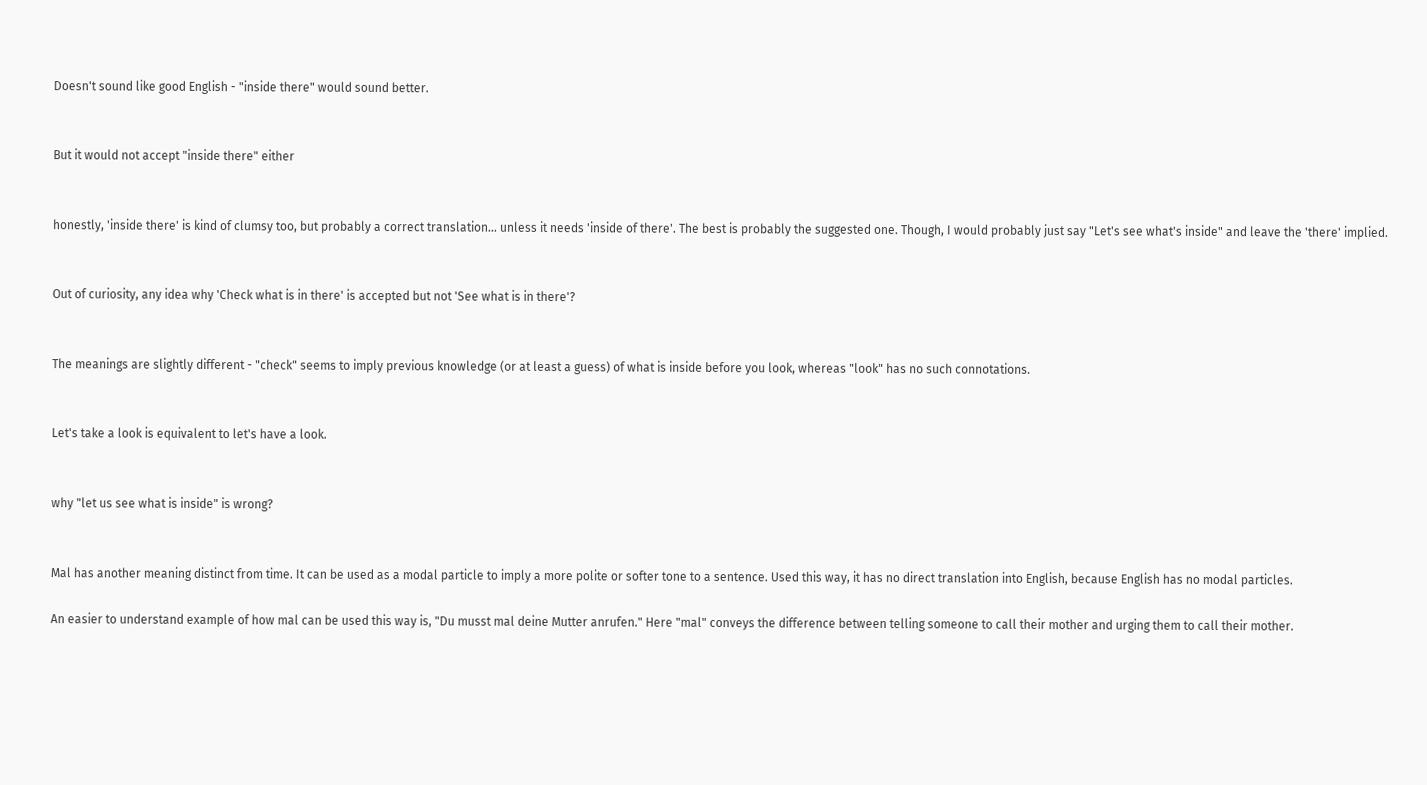Doesn't sound like good English - "inside there" would sound better.


But it would not accept "inside there" either


honestly, 'inside there' is kind of clumsy too, but probably a correct translation... unless it needs 'inside of there'. The best is probably the suggested one. Though, I would probably just say "Let's see what's inside" and leave the 'there' implied.


Out of curiosity, any idea why 'Check what is in there' is accepted but not 'See what is in there'?


The meanings are slightly different - "check" seems to imply previous knowledge (or at least a guess) of what is inside before you look, whereas "look" has no such connotations.


Let's take a look is equivalent to let's have a look.


why "let us see what is inside" is wrong?


Mal has another meaning distinct from time. It can be used as a modal particle to imply a more polite or softer tone to a sentence. Used this way, it has no direct translation into English, because English has no modal particles.

An easier to understand example of how mal can be used this way is, "Du musst mal deine Mutter anrufen." Here "mal" conveys the difference between telling someone to call their mother and urging them to call their mother.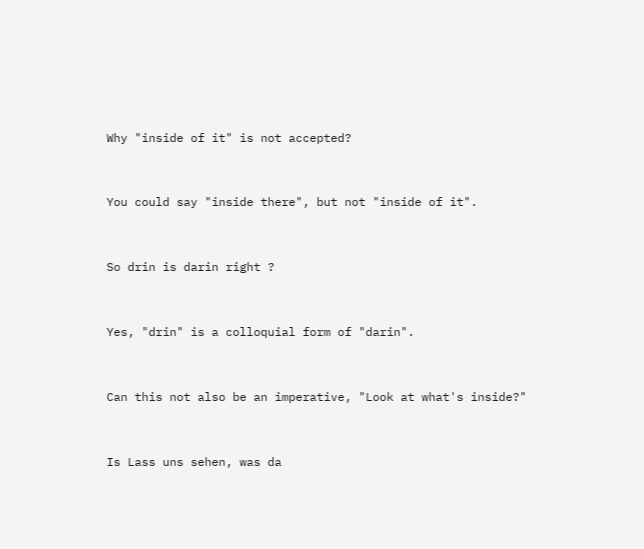Why "inside of it" is not accepted?


You could say "inside there", but not "inside of it".


So drin is darin right ?


Yes, "drin" is a colloquial form of "darin".


Can this not also be an imperative, "Look at what's inside?"


Is Lass uns sehen, was da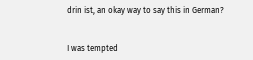drin ist, an okay way to say this in German?


I was tempted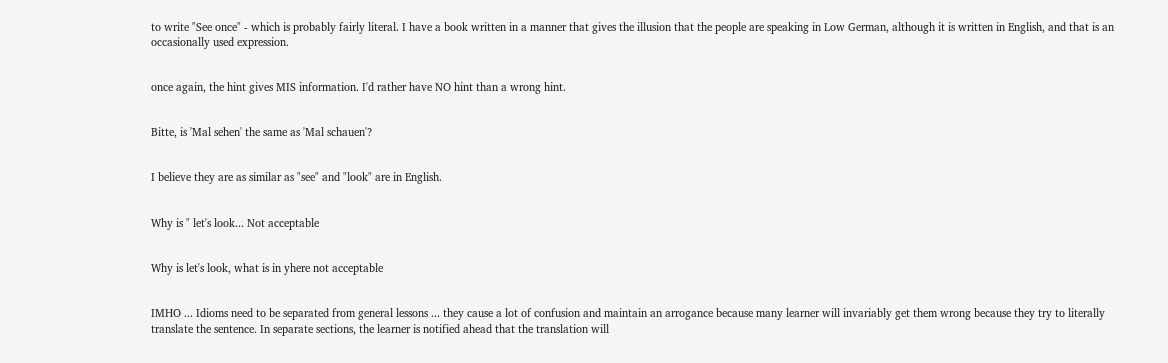to write "See once" - which is probably fairly literal. I have a book written in a manner that gives the illusion that the people are speaking in Low German, although it is written in English, and that is an occasionally used expression.


once again, the hint gives MIS information. I'd rather have NO hint than a wrong hint.


Bitte, is 'Mal sehen' the same as 'Mal schauen'?


I believe they are as similar as "see" and "look" are in English.


Why is " let's look... Not acceptable


Why is let's look, what is in yhere not acceptable


IMHO ... Idioms need to be separated from general lessons ... they cause a lot of confusion and maintain an arrogance because many learner will invariably get them wrong because they try to literally translate the sentence. In separate sections, the learner is notified ahead that the translation will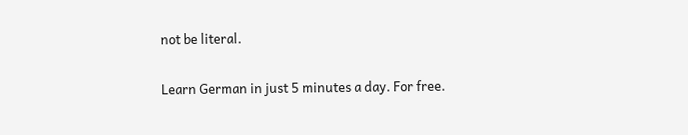not be literal.

Learn German in just 5 minutes a day. For free.